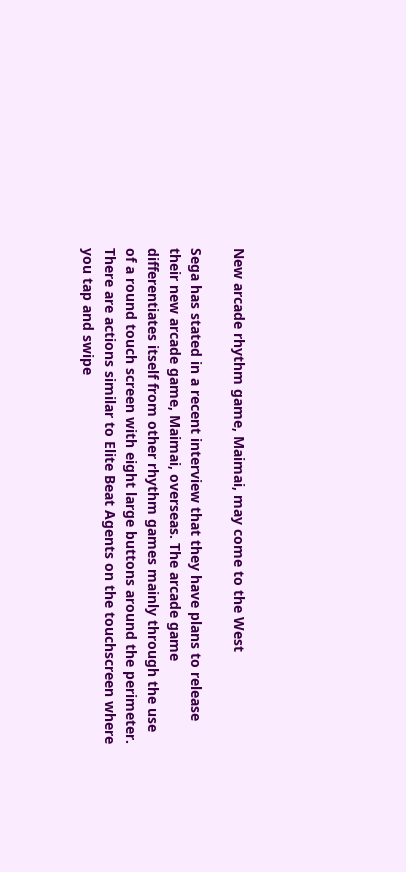New arcade rhythm game, Maimai, may come to the West

Sega has stated in a recent interview that they have plans to release their new arcade game, Maimai, overseas. The arcade game differentiates itself from other rhythm games mainly through the use of a round touch screen with eight large buttons around the perimeter. There are actions similar to Elite Beat Agents on the touchscreen where you tap and swipe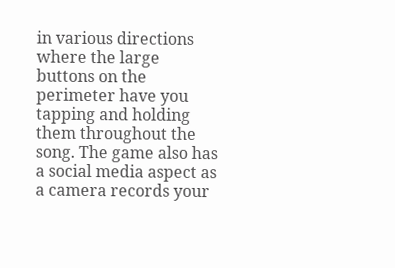in various directions where the large buttons on the perimeter have you tapping and holding them throughout the song. The game also has a social media aspect as a camera records your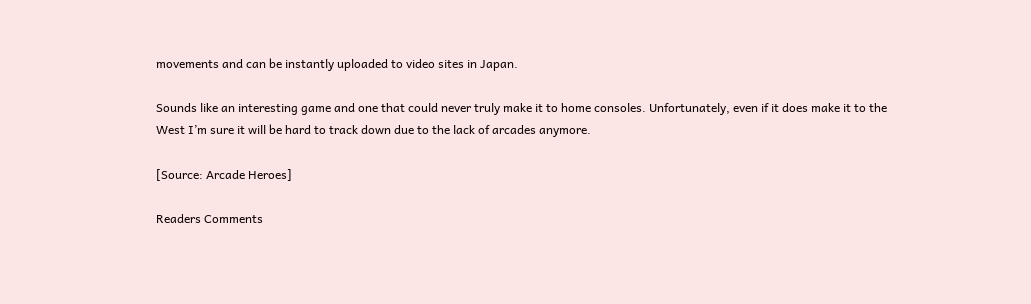movements and can be instantly uploaded to video sites in Japan.

Sounds like an interesting game and one that could never truly make it to home consoles. Unfortunately, even if it does make it to the West I’m sure it will be hard to track down due to the lack of arcades anymore.

[Source: Arcade Heroes]

Readers Comments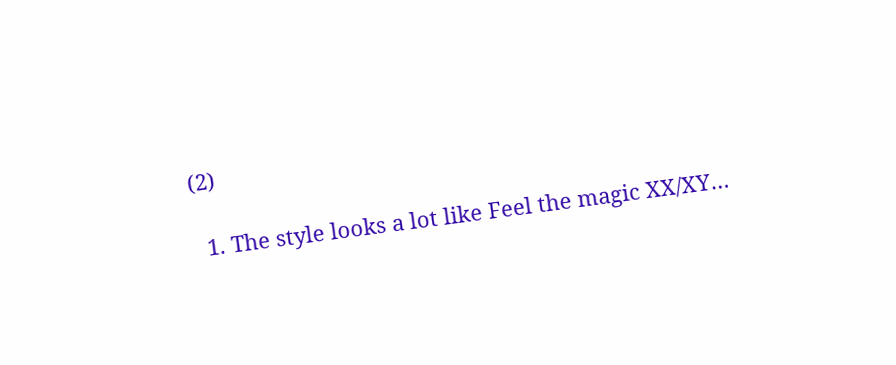(2)

  1. The style looks a lot like Feel the magic XX/XY…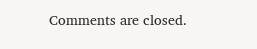Comments are closed.